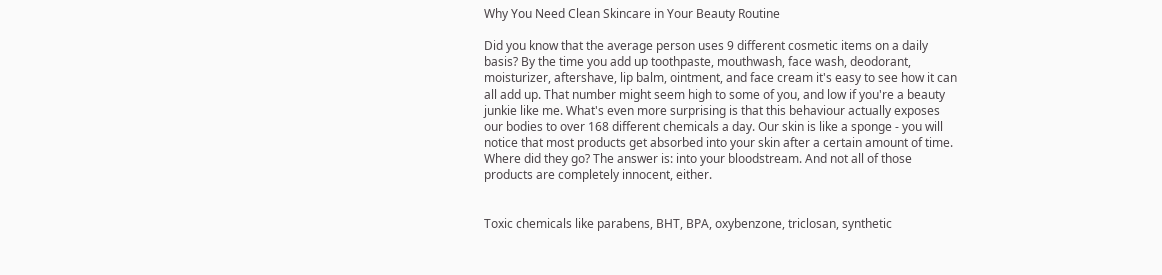Why You Need Clean Skincare in Your Beauty Routine

Did you know that the average person uses 9 different cosmetic items on a daily basis? By the time you add up toothpaste, mouthwash, face wash, deodorant, moisturizer, aftershave, lip balm, ointment, and face cream it's easy to see how it can all add up. That number might seem high to some of you, and low if you're a beauty junkie like me. What's even more surprising is that this behaviour actually exposes our bodies to over 168 different chemicals a day. Our skin is like a sponge - you will notice that most products get absorbed into your skin after a certain amount of time. Where did they go? The answer is: into your bloodstream. And not all of those products are completely innocent, either.


Toxic chemicals like parabens, BHT, BPA, oxybenzone, triclosan, synthetic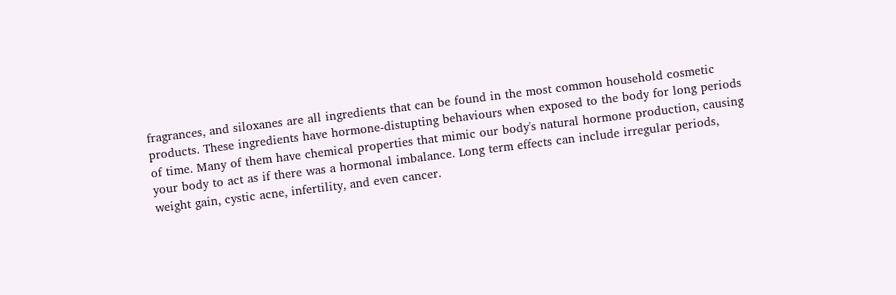fragrances, and siloxanes are all ingredients that can be found in the most common household cosmetic products. These ingredients have hormone-distupting behaviours when exposed to the body for long periods of time. Many of them have chemical properties that mimic our body's natural hormone production, causing your body to act as if there was a hormonal imbalance. Long term effects can include irregular periods, weight gain, cystic acne, infertility, and even cancer.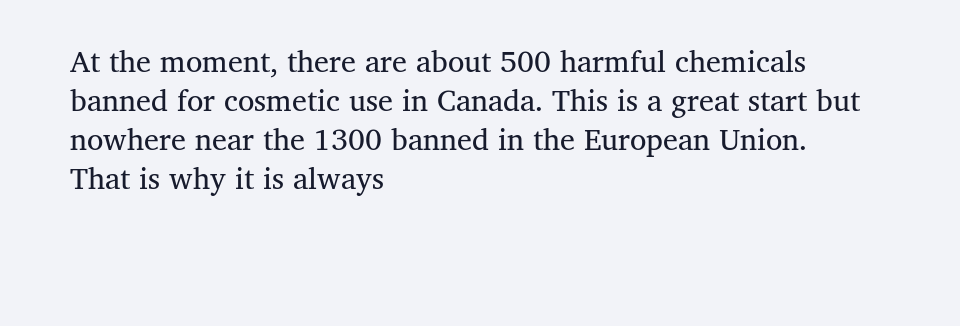At the moment, there are about 500 harmful chemicals banned for cosmetic use in Canada. This is a great start but nowhere near the 1300 banned in the European Union. That is why it is always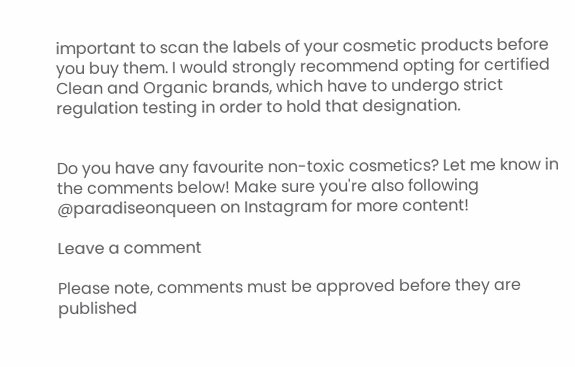important to scan the labels of your cosmetic products before you buy them. I would strongly recommend opting for certified Clean and Organic brands, which have to undergo strict regulation testing in order to hold that designation.


Do you have any favourite non-toxic cosmetics? Let me know in the comments below! Make sure you're also following @paradiseonqueen on Instagram for more content!

Leave a comment

Please note, comments must be approved before they are published